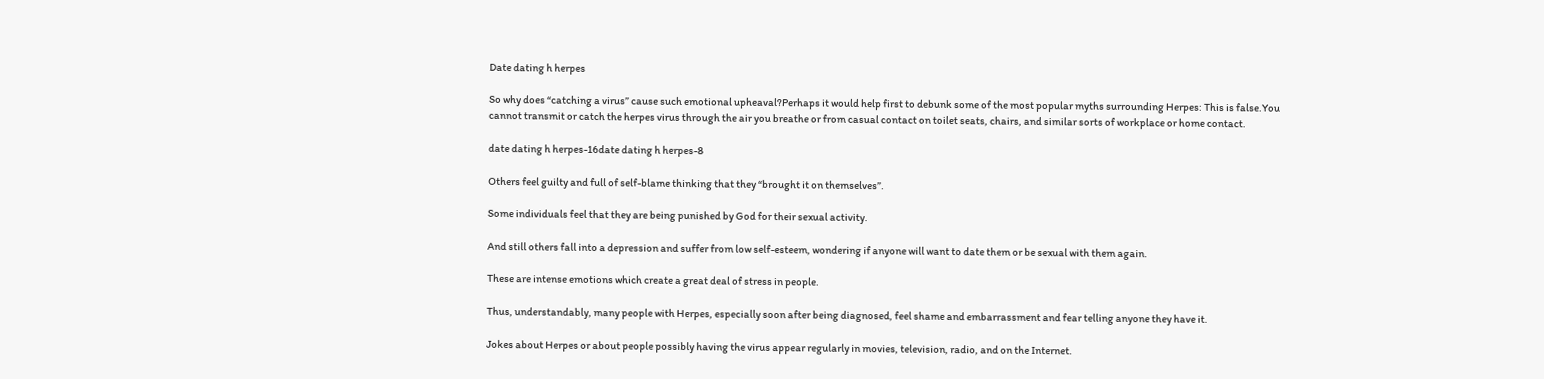Date dating h herpes

So why does “catching a virus” cause such emotional upheaval?Perhaps it would help first to debunk some of the most popular myths surrounding Herpes: This is false.You cannot transmit or catch the herpes virus through the air you breathe or from casual contact on toilet seats, chairs, and similar sorts of workplace or home contact.

date dating h herpes-16date dating h herpes-8

Others feel guilty and full of self-blame thinking that they “brought it on themselves”.

Some individuals feel that they are being punished by God for their sexual activity.

And still others fall into a depression and suffer from low self-esteem, wondering if anyone will want to date them or be sexual with them again.

These are intense emotions which create a great deal of stress in people.

Thus, understandably, many people with Herpes, especially soon after being diagnosed, feel shame and embarrassment and fear telling anyone they have it.

Jokes about Herpes or about people possibly having the virus appear regularly in movies, television, radio, and on the Internet.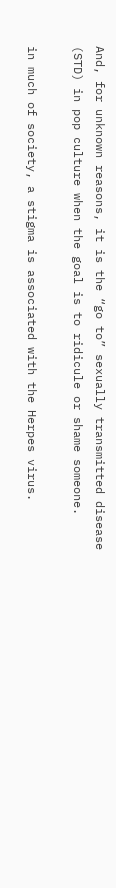And, for unknown reasons, it is the “go to” sexually transmitted disease (STD) in pop culture when the goal is to ridicule or shame someone.

in much of society, a stigma is associated with the Herpes virus.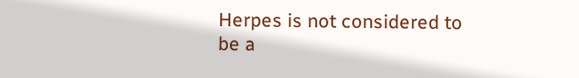Herpes is not considered to be a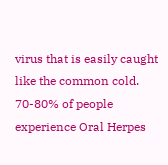virus that is easily caught like the common cold. 70-80% of people experience Oral Herpes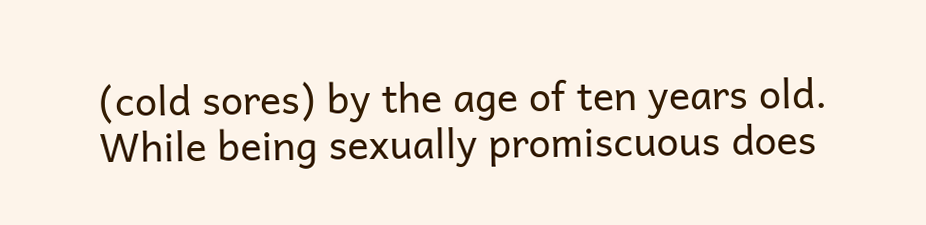(cold sores) by the age of ten years old. While being sexually promiscuous does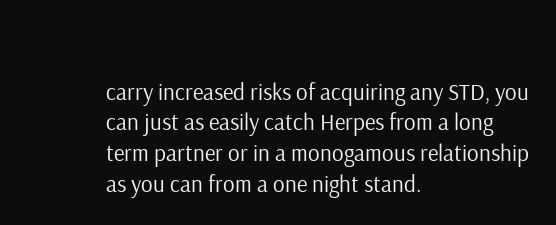carry increased risks of acquiring any STD, you can just as easily catch Herpes from a long term partner or in a monogamous relationship as you can from a one night stand.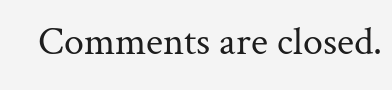Comments are closed.